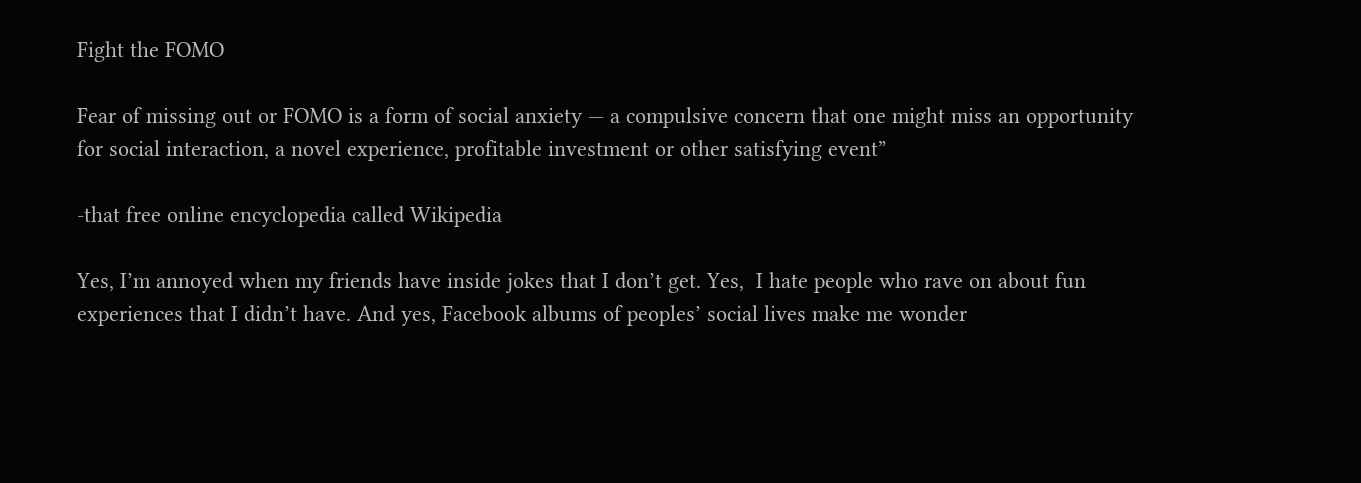Fight the FOMO

Fear of missing out or FOMO is a form of social anxiety — a compulsive concern that one might miss an opportunity for social interaction, a novel experience, profitable investment or other satisfying event”

-that free online encyclopedia called Wikipedia

Yes, I’m annoyed when my friends have inside jokes that I don’t get. Yes,  I hate people who rave on about fun experiences that I didn’t have. And yes, Facebook albums of peoples’ social lives make me wonder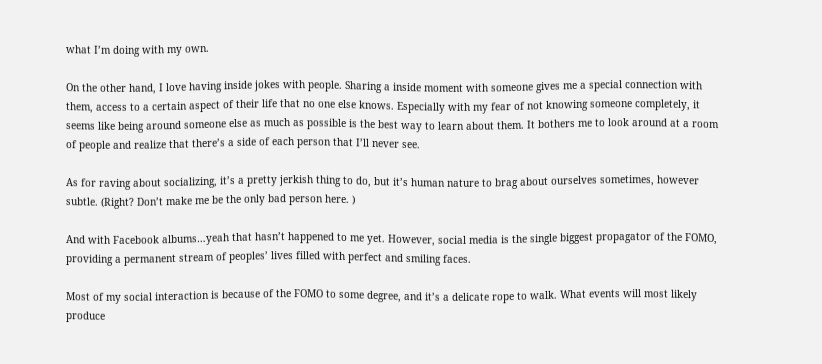what I’m doing with my own.

On the other hand, I love having inside jokes with people. Sharing a inside moment with someone gives me a special connection with them, access to a certain aspect of their life that no one else knows. Especially with my fear of not knowing someone completely, it seems like being around someone else as much as possible is the best way to learn about them. It bothers me to look around at a room of people and realize that there’s a side of each person that I’ll never see.

As for raving about socializing, it’s a pretty jerkish thing to do, but it’s human nature to brag about ourselves sometimes, however subtle. (Right? Don’t make me be the only bad person here. )

And with Facebook albums…yeah that hasn’t happened to me yet. However, social media is the single biggest propagator of the FOMO, providing a permanent stream of peoples’ lives filled with perfect and smiling faces.

Most of my social interaction is because of the FOMO to some degree, and it’s a delicate rope to walk. What events will most likely produce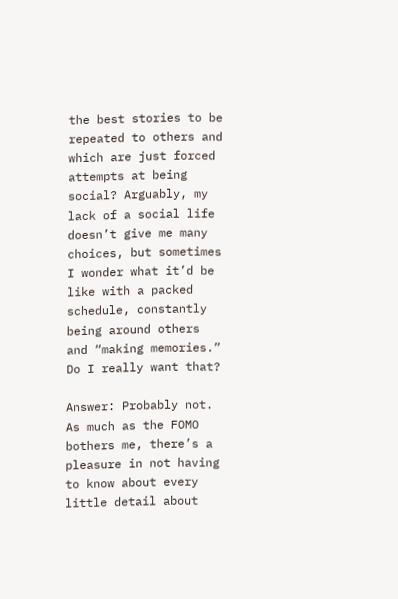the best stories to be repeated to others and which are just forced attempts at being social? Arguably, my lack of a social life doesn’t give me many choices, but sometimes I wonder what it’d be like with a packed schedule, constantly being around others and “making memories.” Do I really want that?

Answer: Probably not. As much as the FOMO bothers me, there’s a pleasure in not having to know about every little detail about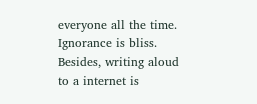everyone all the time. Ignorance is bliss. Besides, writing aloud to a internet is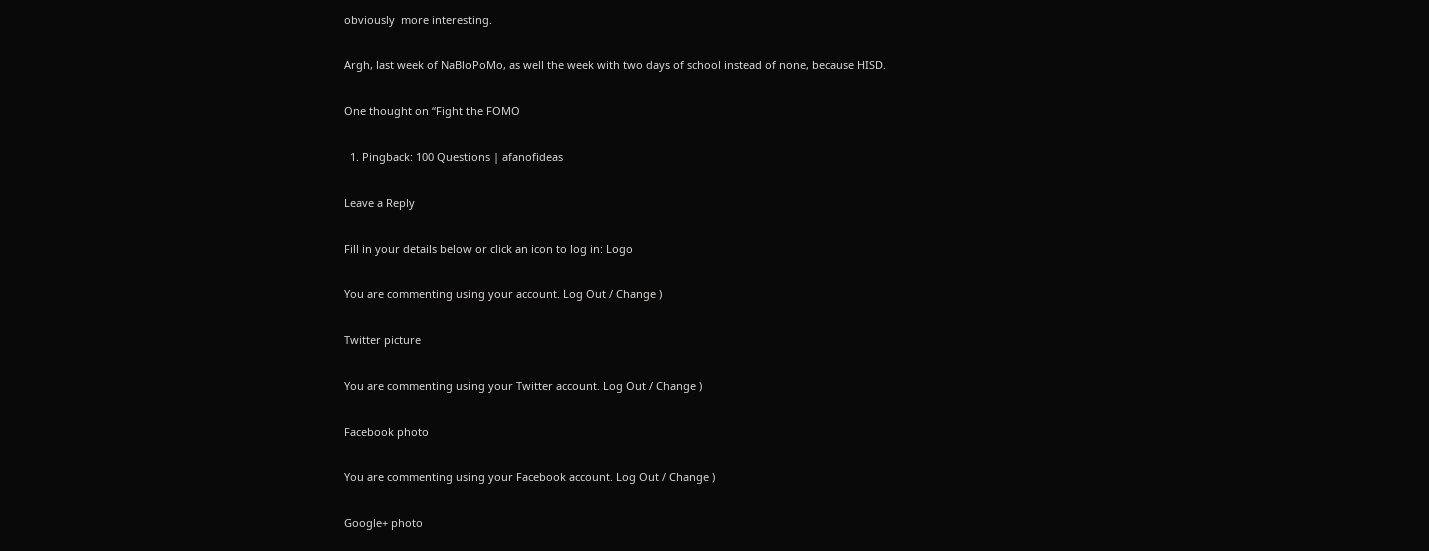obviously  more interesting.

Argh, last week of NaBloPoMo, as well the week with two days of school instead of none, because HISD.

One thought on “Fight the FOMO

  1. Pingback: 100 Questions | afanofideas

Leave a Reply

Fill in your details below or click an icon to log in: Logo

You are commenting using your account. Log Out / Change )

Twitter picture

You are commenting using your Twitter account. Log Out / Change )

Facebook photo

You are commenting using your Facebook account. Log Out / Change )

Google+ photo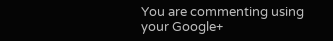You are commenting using your Google+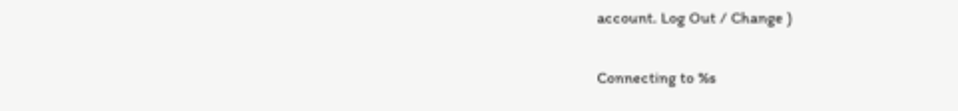account. Log Out / Change )

Connecting to %s